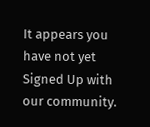It appears you have not yet Signed Up with our community.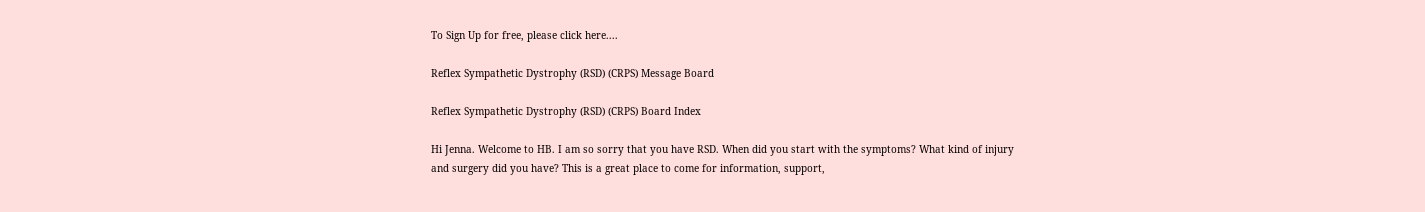To Sign Up for free, please click here....

Reflex Sympathetic Dystrophy (RSD) (CRPS) Message Board

Reflex Sympathetic Dystrophy (RSD) (CRPS) Board Index

Hi Jenna. Welcome to HB. I am so sorry that you have RSD. When did you start with the symptoms? What kind of injury and surgery did you have? This is a great place to come for information, support,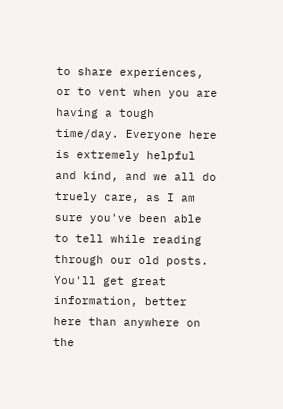to share experiences, or to vent when you are having a tough time/day. Everyone here is extremely helpful and kind, and we all do truely care, as I am sure you've been able to tell while reading through our old posts. You'll get great information, better here than anywhere on the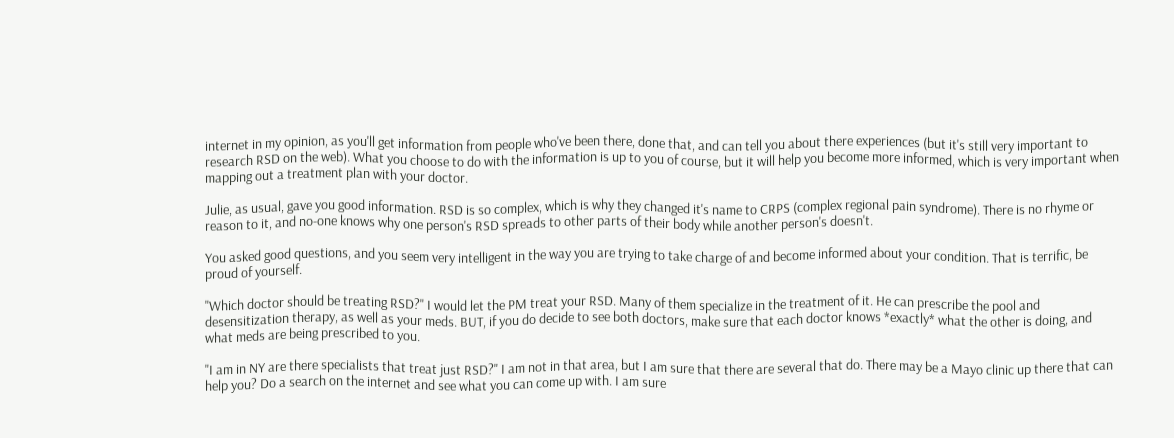internet in my opinion, as you'll get information from people who've been there, done that, and can tell you about there experiences (but it's still very important to research RSD on the web). What you choose to do with the information is up to you of course, but it will help you become more informed, which is very important when mapping out a treatment plan with your doctor.

Julie, as usual, gave you good information. RSD is so complex, which is why they changed it's name to CRPS (complex regional pain syndrome). There is no rhyme or reason to it, and no-one knows why one person's RSD spreads to other parts of their body while another person's doesn't.

You asked good questions, and you seem very intelligent in the way you are trying to take charge of and become informed about your condition. That is terrific, be proud of yourself.

"Which doctor should be treating RSD?" I would let the PM treat your RSD. Many of them specialize in the treatment of it. He can prescribe the pool and desensitization therapy, as well as your meds. BUT, if you do decide to see both doctors, make sure that each doctor knows *exactly* what the other is doing, and what meds are being prescribed to you.

"I am in NY are there specialists that treat just RSD?" I am not in that area, but I am sure that there are several that do. There may be a Mayo clinic up there that can help you? Do a search on the internet and see what you can come up with. I am sure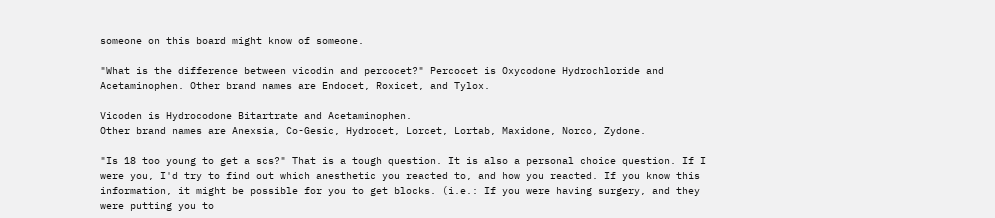someone on this board might know of someone.

"What is the difference between vicodin and percocet?" Percocet is Oxycodone Hydrochloride and Acetaminophen. Other brand names are Endocet, Roxicet, and Tylox.

Vicoden is Hydrocodone Bitartrate and Acetaminophen.
Other brand names are Anexsia, Co-Gesic, Hydrocet, Lorcet, Lortab, Maxidone, Norco, Zydone.

"Is 18 too young to get a scs?" That is a tough question. It is also a personal choice question. If I were you, I'd try to find out which anesthetic you reacted to, and how you reacted. If you know this information, it might be possible for you to get blocks. (i.e.: If you were having surgery, and they were putting you to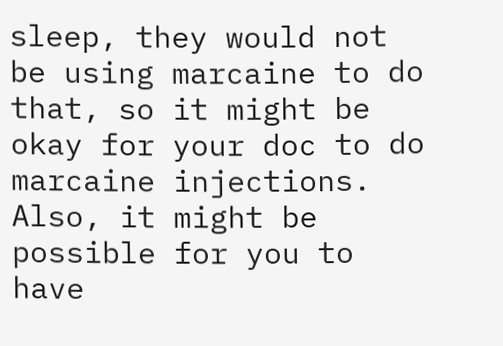sleep, they would not be using marcaine to do that, so it might be okay for your doc to do marcaine injections. Also, it might be possible for you to have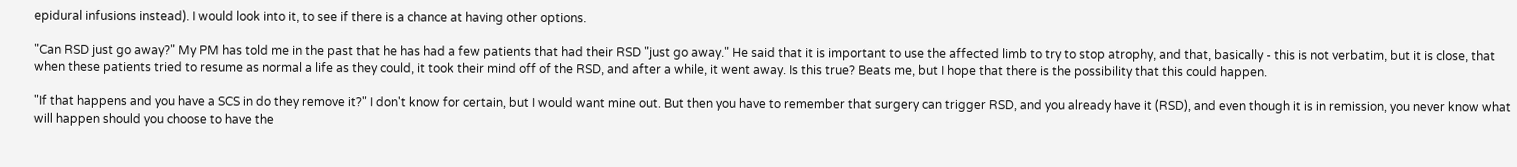epidural infusions instead). I would look into it, to see if there is a chance at having other options.

"Can RSD just go away?" My PM has told me in the past that he has had a few patients that had their RSD "just go away." He said that it is important to use the affected limb to try to stop atrophy, and that, basically - this is not verbatim, but it is close, that when these patients tried to resume as normal a life as they could, it took their mind off of the RSD, and after a while, it went away. Is this true? Beats me, but I hope that there is the possibility that this could happen.

"If that happens and you have a SCS in do they remove it?" I don't know for certain, but I would want mine out. But then you have to remember that surgery can trigger RSD, and you already have it (RSD), and even though it is in remission, you never know what will happen should you choose to have the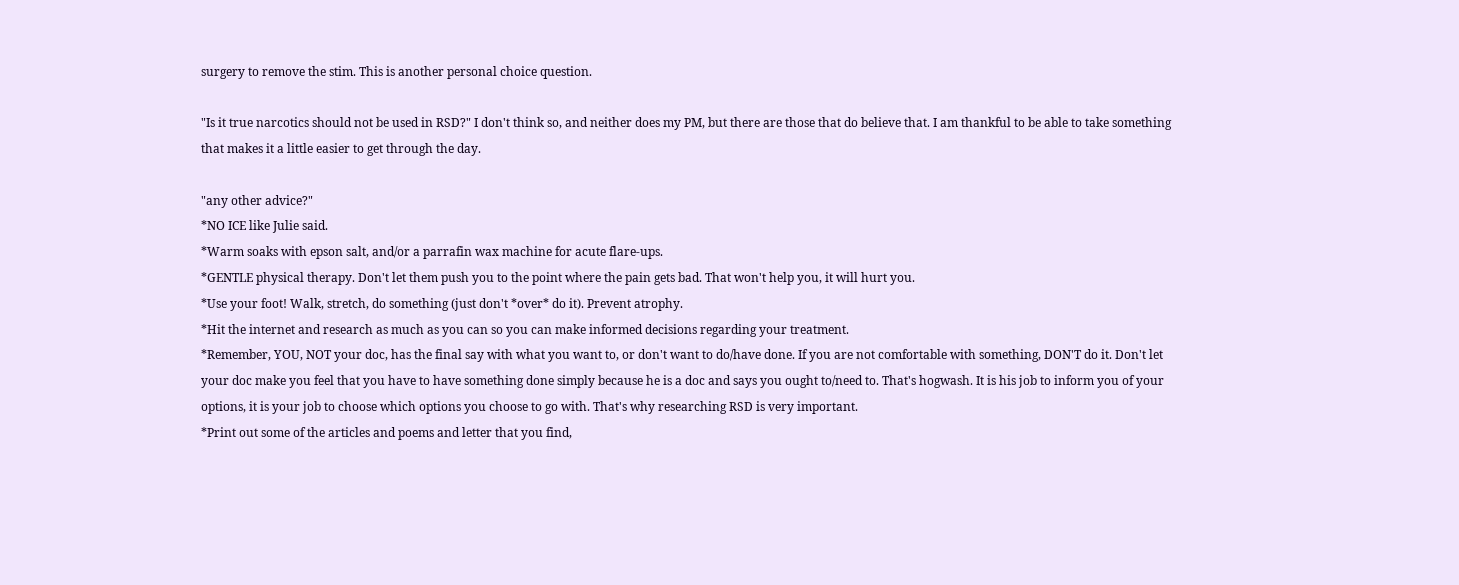surgery to remove the stim. This is another personal choice question.

"Is it true narcotics should not be used in RSD?" I don't think so, and neither does my PM, but there are those that do believe that. I am thankful to be able to take something that makes it a little easier to get through the day.

"any other advice?"
*NO ICE like Julie said.
*Warm soaks with epson salt, and/or a parrafin wax machine for acute flare-ups.
*GENTLE physical therapy. Don't let them push you to the point where the pain gets bad. That won't help you, it will hurt you.
*Use your foot! Walk, stretch, do something (just don't *over* do it). Prevent atrophy.
*Hit the internet and research as much as you can so you can make informed decisions regarding your treatment.
*Remember, YOU, NOT your doc, has the final say with what you want to, or don't want to do/have done. If you are not comfortable with something, DON'T do it. Don't let your doc make you feel that you have to have something done simply because he is a doc and says you ought to/need to. That's hogwash. It is his job to inform you of your options, it is your job to choose which options you choose to go with. That's why researching RSD is very important.
*Print out some of the articles and poems and letter that you find,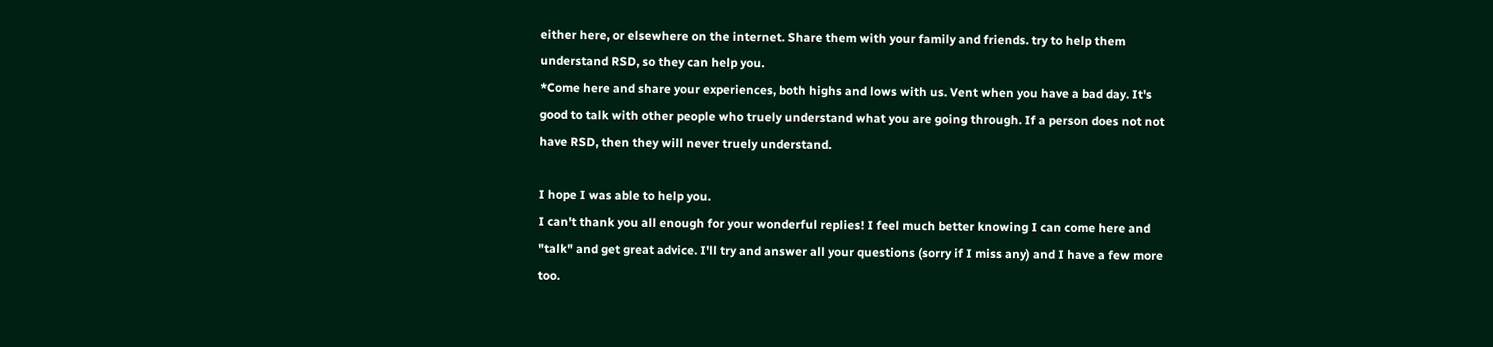either here, or elsewhere on the internet. Share them with your family and friends. try to help them understand RSD, so they can help you.
*Come here and share your experiences, both highs and lows with us. Vent when you have a bad day. It's good to talk with other people who truely understand what you are going through. If a person does not not have RSD, then they will never truely understand.

I hope I was able to help you.
I can't thank you all enough for your wonderful replies! I feel much better knowing I can come here and "talk" and get great advice. I'll try and answer all your questions (sorry if I miss any) and I have a few more too.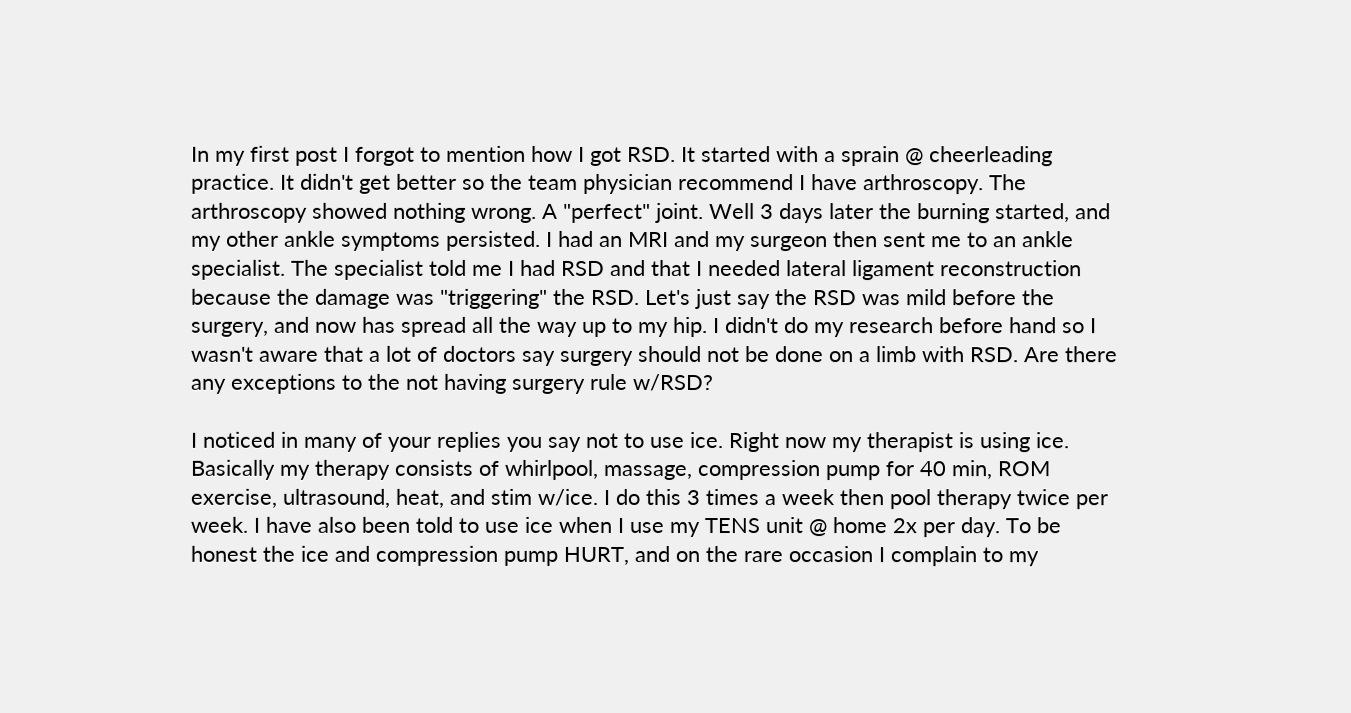In my first post I forgot to mention how I got RSD. It started with a sprain @ cheerleading practice. It didn't get better so the team physician recommend I have arthroscopy. The arthroscopy showed nothing wrong. A "perfect" joint. Well 3 days later the burning started, and my other ankle symptoms persisted. I had an MRI and my surgeon then sent me to an ankle specialist. The specialist told me I had RSD and that I needed lateral ligament reconstruction because the damage was "triggering" the RSD. Let's just say the RSD was mild before the surgery, and now has spread all the way up to my hip. I didn't do my research before hand so I wasn't aware that a lot of doctors say surgery should not be done on a limb with RSD. Are there any exceptions to the not having surgery rule w/RSD?

I noticed in many of your replies you say not to use ice. Right now my therapist is using ice. Basically my therapy consists of whirlpool, massage, compression pump for 40 min, ROM exercise, ultrasound, heat, and stim w/ice. I do this 3 times a week then pool therapy twice per week. I have also been told to use ice when I use my TENS unit @ home 2x per day. To be honest the ice and compression pump HURT, and on the rare occasion I complain to my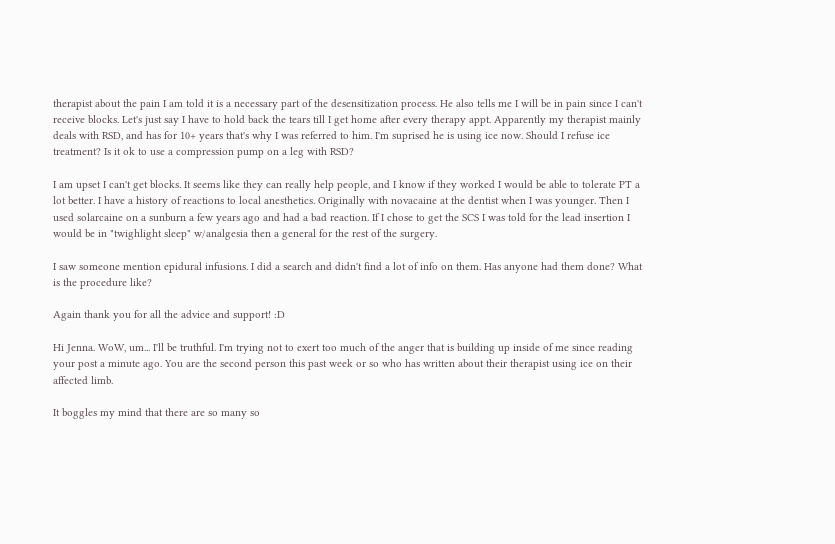therapist about the pain I am told it is a necessary part of the desensitization process. He also tells me I will be in pain since I can't receive blocks. Let's just say I have to hold back the tears till I get home after every therapy appt. Apparently my therapist mainly deals with RSD, and has for 10+ years that's why I was referred to him. I'm suprised he is using ice now. Should I refuse ice treatment? Is it ok to use a compression pump on a leg with RSD?

I am upset I can't get blocks. It seems like they can really help people, and I know if they worked I would be able to tolerate PT a lot better. I have a history of reactions to local anesthetics. Originally with novacaine at the dentist when I was younger. Then I used solarcaine on a sunburn a few years ago and had a bad reaction. If I chose to get the SCS I was told for the lead insertion I would be in "twighlight sleep" w/analgesia then a general for the rest of the surgery.

I saw someone mention epidural infusions. I did a search and didn't find a lot of info on them. Has anyone had them done? What is the procedure like?

Again thank you for all the advice and support! :D

Hi Jenna. WoW, um... I'll be truthful. I'm trying not to exert too much of the anger that is building up inside of me since reading your post a minute ago. You are the second person this past week or so who has written about their therapist using ice on their affected limb.

It boggles my mind that there are so many so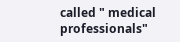called " medical professionals"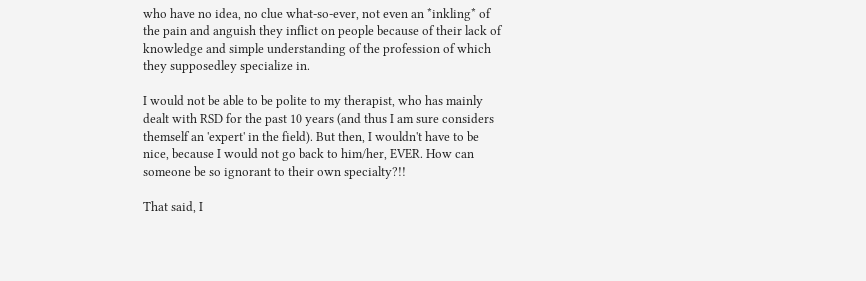who have no idea, no clue what-so-ever, not even an *inkling* of the pain and anguish they inflict on people because of their lack of knowledge and simple understanding of the profession of which they supposedley specialize in.

I would not be able to be polite to my therapist, who has mainly dealt with RSD for the past 10 years (and thus I am sure considers themself an 'expert' in the field). But then, I wouldn't have to be nice, because I would not go back to him/her, EVER. How can someone be so ignorant to their own specialty?!!

That said, I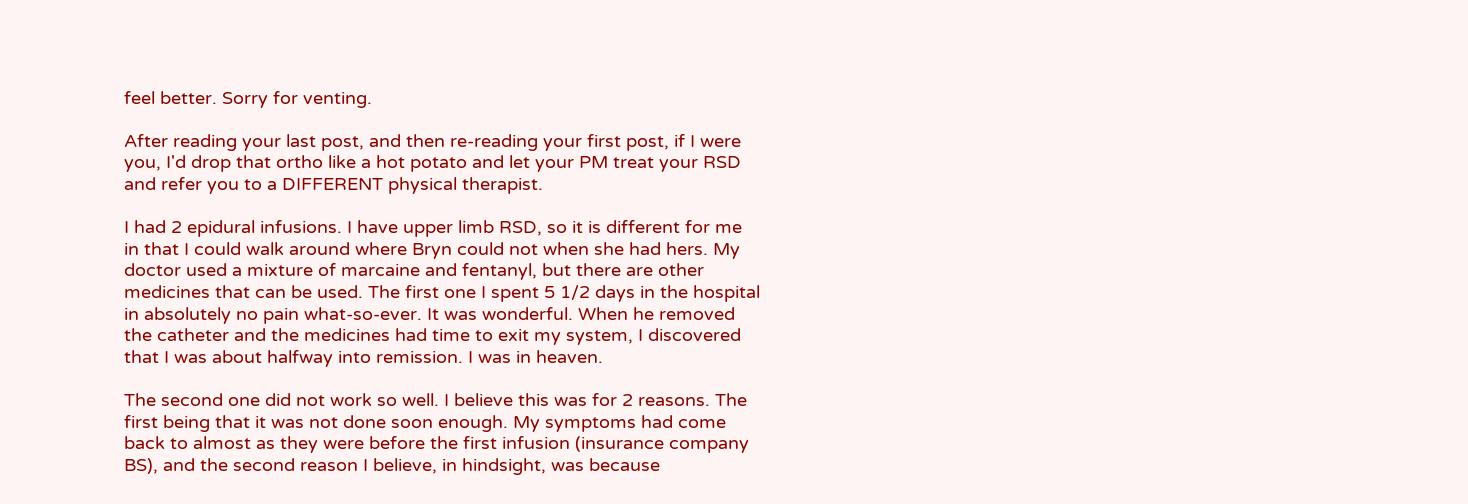feel better. Sorry for venting.

After reading your last post, and then re-reading your first post, if I were you, I'd drop that ortho like a hot potato and let your PM treat your RSD and refer you to a DIFFERENT physical therapist.

I had 2 epidural infusions. I have upper limb RSD, so it is different for me in that I could walk around where Bryn could not when she had hers. My doctor used a mixture of marcaine and fentanyl, but there are other medicines that can be used. The first one I spent 5 1/2 days in the hospital in absolutely no pain what-so-ever. It was wonderful. When he removed the catheter and the medicines had time to exit my system, I discovered that I was about halfway into remission. I was in heaven.

The second one did not work so well. I believe this was for 2 reasons. The first being that it was not done soon enough. My symptoms had come back to almost as they were before the first infusion (insurance company BS), and the second reason I believe, in hindsight, was because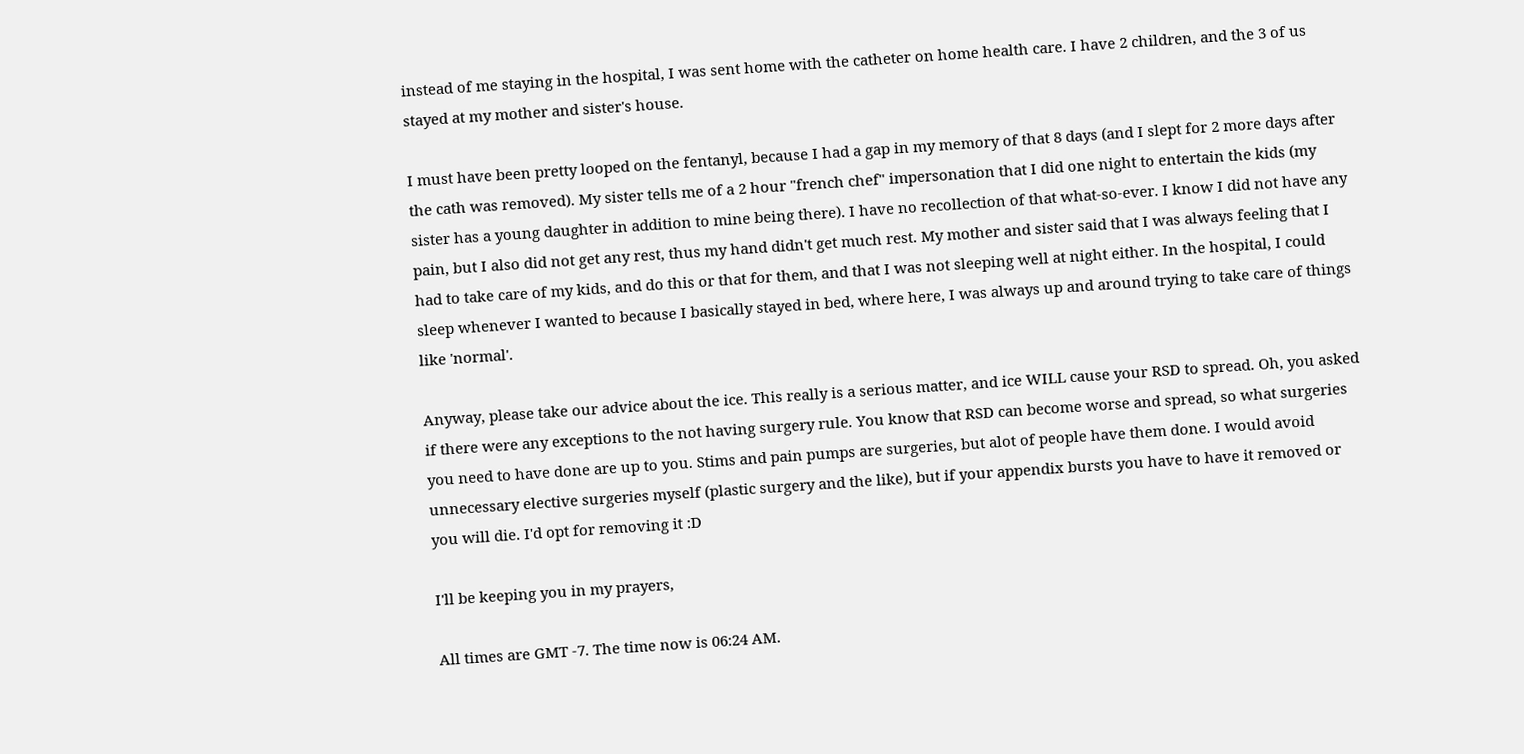instead of me staying in the hospital, I was sent home with the catheter on home health care. I have 2 children, and the 3 of us stayed at my mother and sister's house.

I must have been pretty looped on the fentanyl, because I had a gap in my memory of that 8 days (and I slept for 2 more days after the cath was removed). My sister tells me of a 2 hour "french chef" impersonation that I did one night to entertain the kids (my sister has a young daughter in addition to mine being there). I have no recollection of that what-so-ever. I know I did not have any pain, but I also did not get any rest, thus my hand didn't get much rest. My mother and sister said that I was always feeling that I had to take care of my kids, and do this or that for them, and that I was not sleeping well at night either. In the hospital, I could sleep whenever I wanted to because I basically stayed in bed, where here, I was always up and around trying to take care of things like 'normal'.

Anyway, please take our advice about the ice. This really is a serious matter, and ice WILL cause your RSD to spread. Oh, you asked if there were any exceptions to the not having surgery rule. You know that RSD can become worse and spread, so what surgeries you need to have done are up to you. Stims and pain pumps are surgeries, but alot of people have them done. I would avoid unnecessary elective surgeries myself (plastic surgery and the like), but if your appendix bursts you have to have it removed or you will die. I'd opt for removing it :D

I'll be keeping you in my prayers,

All times are GMT -7. The time now is 06:24 AM.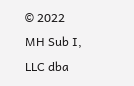© 2022 MH Sub I, LLC dba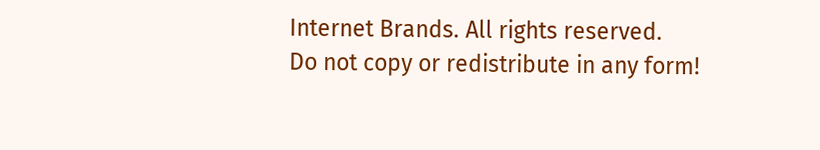Internet Brands. All rights reserved.
Do not copy or redistribute in any form!